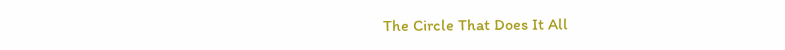The Circle That Does It All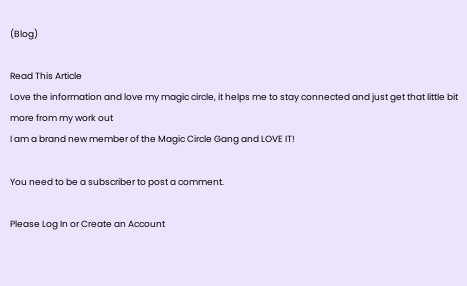(Blog)

Read This Article
Love the information and love my magic circle, it helps me to stay connected and just get that little bit more from my work out
I am a brand new member of the Magic Circle Gang and LOVE IT!

You need to be a subscriber to post a comment.

Please Log In or Create an Account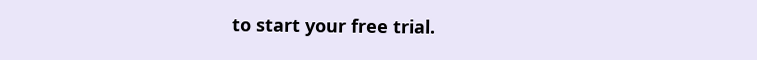to start your free trial.